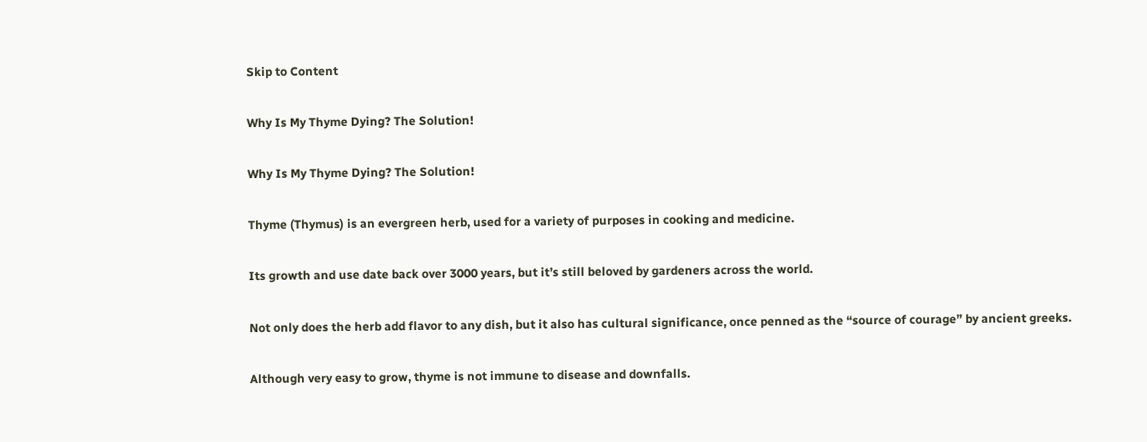Skip to Content

Why Is My Thyme Dying? The Solution!

Why Is My Thyme Dying? The Solution!

Thyme (Thymus) is an evergreen herb, used for a variety of purposes in cooking and medicine.

Its growth and use date back over 3000 years, but it’s still beloved by gardeners across the world.

Not only does the herb add flavor to any dish, but it also has cultural significance, once penned as the “source of courage” by ancient greeks.

Although very easy to grow, thyme is not immune to disease and downfalls.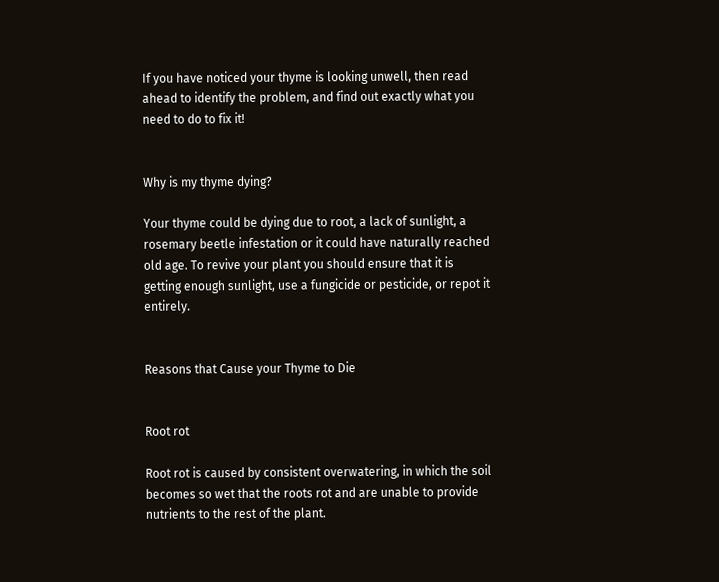If you have noticed your thyme is looking unwell, then read ahead to identify the problem, and find out exactly what you need to do to fix it!


Why is my thyme dying?

Your thyme could be dying due to root, a lack of sunlight, a rosemary beetle infestation or it could have naturally reached old age. To revive your plant you should ensure that it is getting enough sunlight, use a fungicide or pesticide, or repot it entirely.


Reasons that Cause your Thyme to Die


Root rot

Root rot is caused by consistent overwatering, in which the soil becomes so wet that the roots rot and are unable to provide nutrients to the rest of the plant.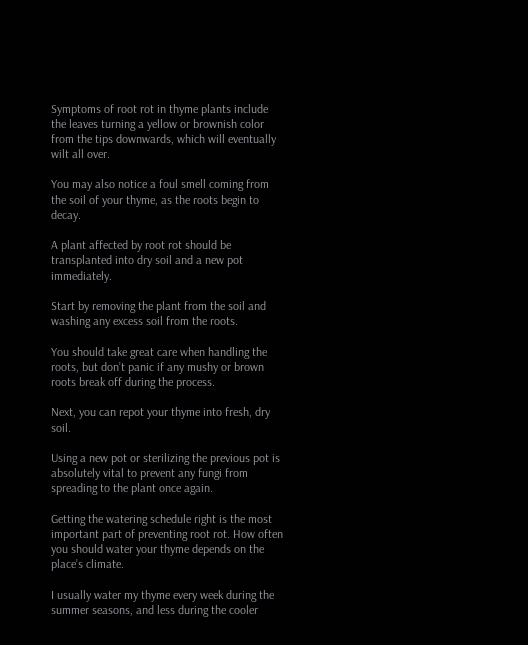Symptoms of root rot in thyme plants include the leaves turning a yellow or brownish color from the tips downwards, which will eventually wilt all over.

You may also notice a foul smell coming from the soil of your thyme, as the roots begin to decay.

A plant affected by root rot should be transplanted into dry soil and a new pot immediately.

Start by removing the plant from the soil and washing any excess soil from the roots.

You should take great care when handling the roots, but don’t panic if any mushy or brown roots break off during the process.

Next, you can repot your thyme into fresh, dry soil.

Using a new pot or sterilizing the previous pot is absolutely vital to prevent any fungi from spreading to the plant once again.

Getting the watering schedule right is the most important part of preventing root rot. How often you should water your thyme depends on the place’s climate.

I usually water my thyme every week during the summer seasons, and less during the cooler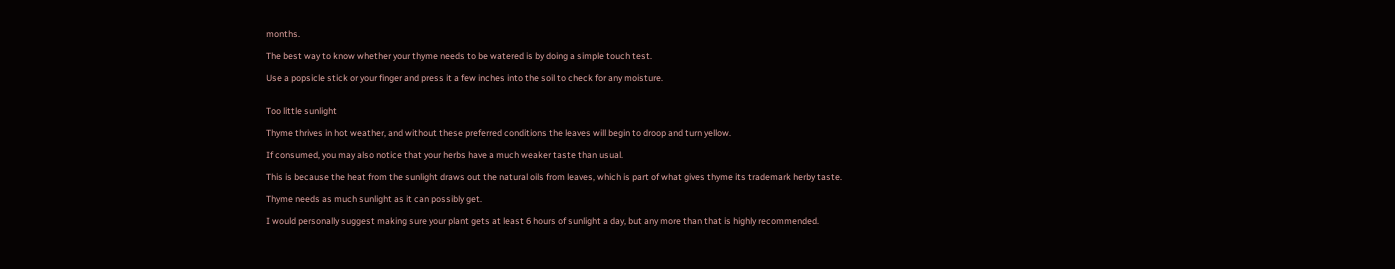months.

The best way to know whether your thyme needs to be watered is by doing a simple touch test.

Use a popsicle stick or your finger and press it a few inches into the soil to check for any moisture.


Too little sunlight

Thyme thrives in hot weather, and without these preferred conditions the leaves will begin to droop and turn yellow.

If consumed, you may also notice that your herbs have a much weaker taste than usual.

This is because the heat from the sunlight draws out the natural oils from leaves, which is part of what gives thyme its trademark herby taste.

Thyme needs as much sunlight as it can possibly get.

I would personally suggest making sure your plant gets at least 6 hours of sunlight a day, but any more than that is highly recommended.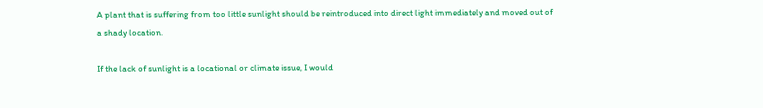A plant that is suffering from too little sunlight should be reintroduced into direct light immediately and moved out of a shady location.

If the lack of sunlight is a locational or climate issue, I would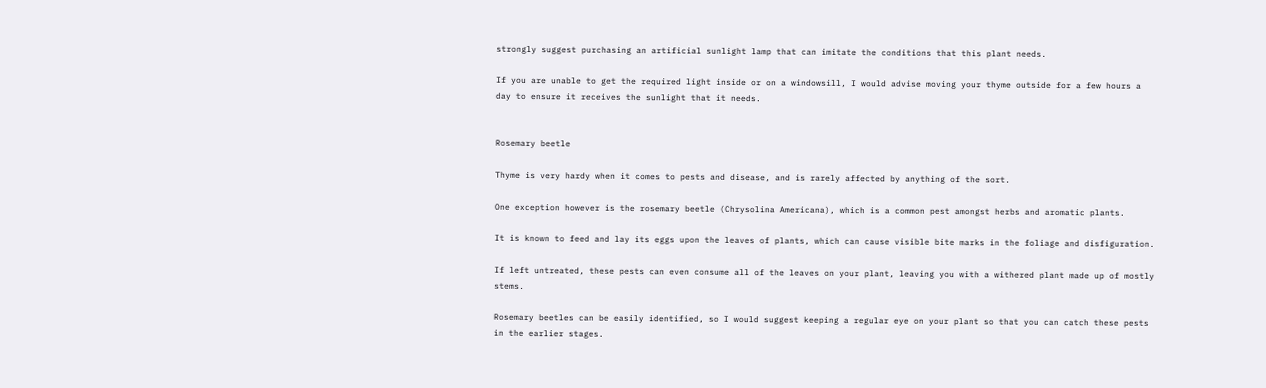strongly suggest purchasing an artificial sunlight lamp that can imitate the conditions that this plant needs.

If you are unable to get the required light inside or on a windowsill, I would advise moving your thyme outside for a few hours a day to ensure it receives the sunlight that it needs.


Rosemary beetle

Thyme is very hardy when it comes to pests and disease, and is rarely affected by anything of the sort.

One exception however is the rosemary beetle (Chrysolina Americana), which is a common pest amongst herbs and aromatic plants.

It is known to feed and lay its eggs upon the leaves of plants, which can cause visible bite marks in the foliage and disfiguration.

If left untreated, these pests can even consume all of the leaves on your plant, leaving you with a withered plant made up of mostly stems.

Rosemary beetles can be easily identified, so I would suggest keeping a regular eye on your plant so that you can catch these pests in the earlier stages.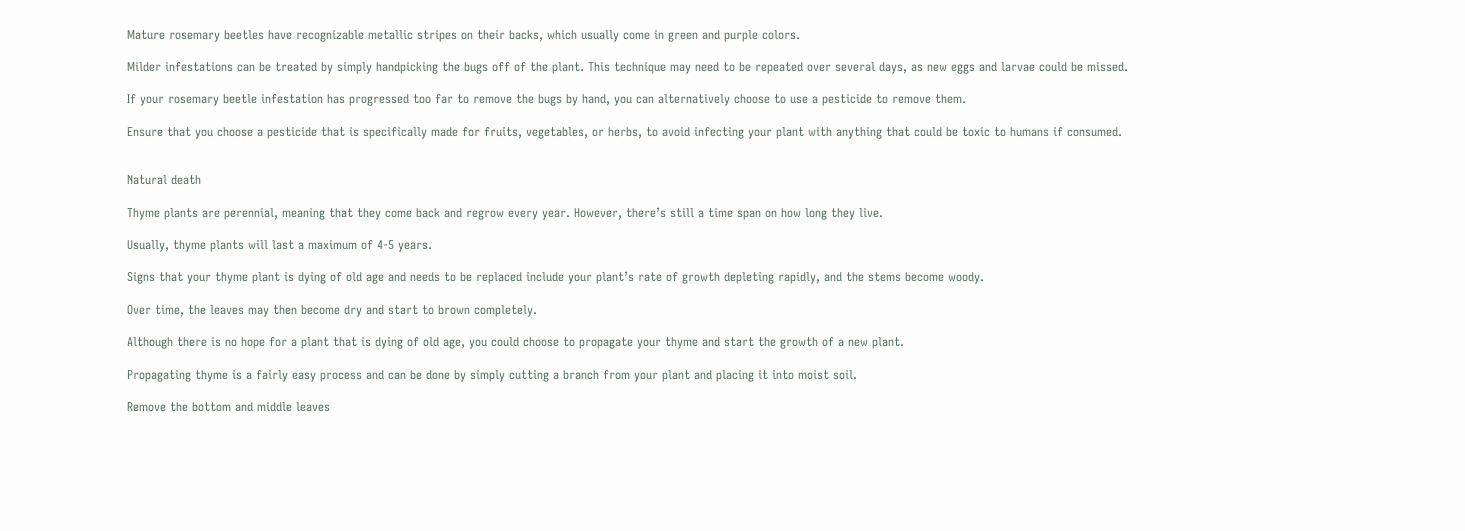Mature rosemary beetles have recognizable metallic stripes on their backs, which usually come in green and purple colors.

Milder infestations can be treated by simply handpicking the bugs off of the plant. This technique may need to be repeated over several days, as new eggs and larvae could be missed.

If your rosemary beetle infestation has progressed too far to remove the bugs by hand, you can alternatively choose to use a pesticide to remove them.

Ensure that you choose a pesticide that is specifically made for fruits, vegetables, or herbs, to avoid infecting your plant with anything that could be toxic to humans if consumed.


Natural death

Thyme plants are perennial, meaning that they come back and regrow every year. However, there’s still a time span on how long they live.

Usually, thyme plants will last a maximum of 4-5 years.

Signs that your thyme plant is dying of old age and needs to be replaced include your plant’s rate of growth depleting rapidly, and the stems become woody.

Over time, the leaves may then become dry and start to brown completely.

Although there is no hope for a plant that is dying of old age, you could choose to propagate your thyme and start the growth of a new plant.

Propagating thyme is a fairly easy process and can be done by simply cutting a branch from your plant and placing it into moist soil.

Remove the bottom and middle leaves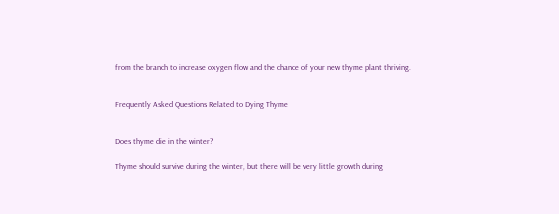from the branch to increase oxygen flow and the chance of your new thyme plant thriving.


Frequently Asked Questions Related to Dying Thyme


Does thyme die in the winter?

Thyme should survive during the winter, but there will be very little growth during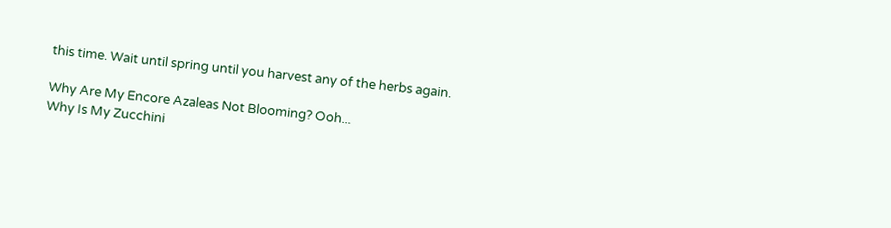this time. Wait until spring until you harvest any of the herbs again.

Why Are My Encore Azaleas Not Blooming? Ooh...
Why Is My Zucchini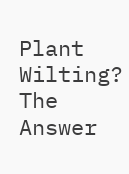Plant Wilting? The Answer